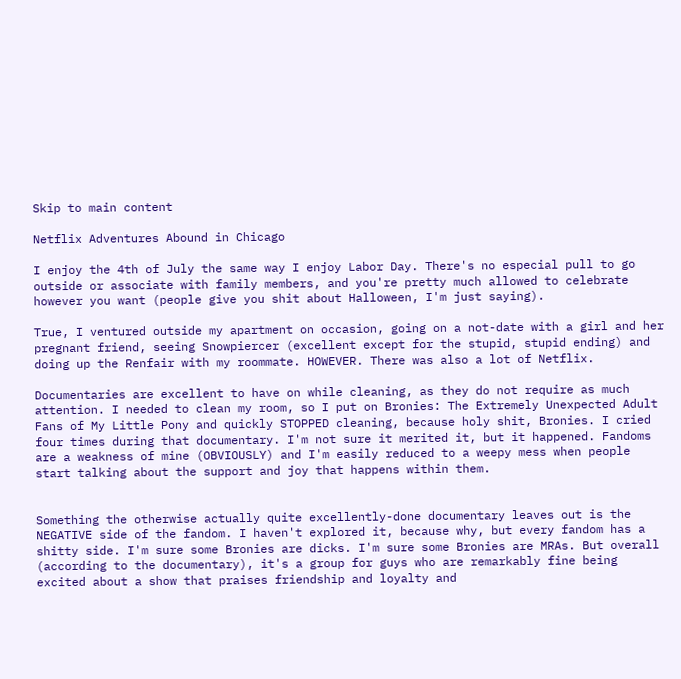Skip to main content

Netflix Adventures Abound in Chicago

I enjoy the 4th of July the same way I enjoy Labor Day. There's no especial pull to go outside or associate with family members, and you're pretty much allowed to celebrate however you want (people give you shit about Halloween, I'm just saying).

True, I ventured outside my apartment on occasion, going on a not-date with a girl and her pregnant friend, seeing Snowpiercer (excellent except for the stupid, stupid ending) and doing up the Renfair with my roommate. HOWEVER. There was also a lot of Netflix.

Documentaries are excellent to have on while cleaning, as they do not require as much attention. I needed to clean my room, so I put on Bronies: The Extremely Unexpected Adult Fans of My Little Pony and quickly STOPPED cleaning, because holy shit, Bronies. I cried four times during that documentary. I'm not sure it merited it, but it happened. Fandoms are a weakness of mine (OBVIOUSLY) and I'm easily reduced to a weepy mess when people start talking about the support and joy that happens within them.


Something the otherwise actually quite excellently-done documentary leaves out is the NEGATIVE side of the fandom. I haven't explored it, because why, but every fandom has a shitty side. I'm sure some Bronies are dicks. I'm sure some Bronies are MRAs. But overall (according to the documentary), it's a group for guys who are remarkably fine being excited about a show that praises friendship and loyalty and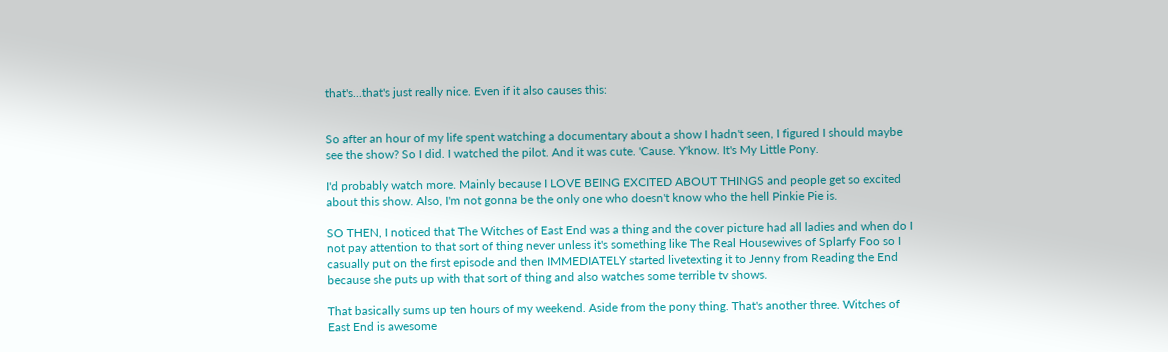that's...that's just really nice. Even if it also causes this:


So after an hour of my life spent watching a documentary about a show I hadn't seen, I figured I should maybe see the show? So I did. I watched the pilot. And it was cute. 'Cause. Y'know. It's My Little Pony.

I'd probably watch more. Mainly because I LOVE BEING EXCITED ABOUT THINGS and people get so excited about this show. Also, I'm not gonna be the only one who doesn't know who the hell Pinkie Pie is.

SO THEN, I noticed that The Witches of East End was a thing and the cover picture had all ladies and when do I not pay attention to that sort of thing never unless it's something like The Real Housewives of Splarfy Foo so I casually put on the first episode and then IMMEDIATELY started livetexting it to Jenny from Reading the End because she puts up with that sort of thing and also watches some terrible tv shows.

That basically sums up ten hours of my weekend. Aside from the pony thing. That's another three. Witches of East End is awesome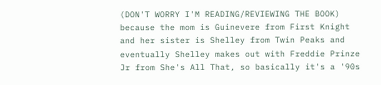(DON'T WORRY I'M READING/REVIEWING THE BOOK) because the mom is Guinevere from First Knight and her sister is Shelley from Twin Peaks and eventually Shelley makes out with Freddie Prinze Jr from She's All That, so basically it's a '90s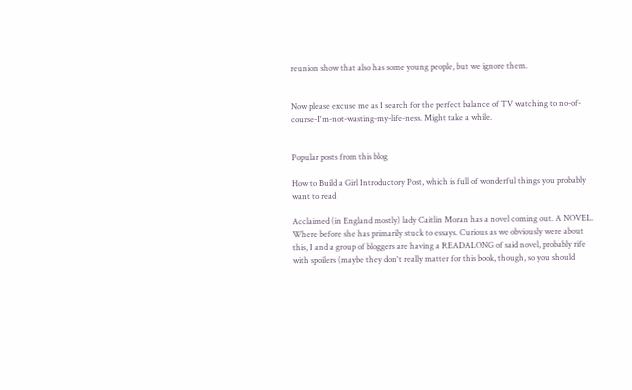reunion show that also has some young people, but we ignore them.


Now please excuse me as I search for the perfect balance of TV watching to no-of-course-I'm-not-wasting-my-life-ness. Might take a while.


Popular posts from this blog

How to Build a Girl Introductory Post, which is full of wonderful things you probably want to read

Acclaimed (in England mostly) lady Caitlin Moran has a novel coming out. A NOVEL. Where before she has primarily stuck to essays. Curious as we obviously were about this, I and a group of bloggers are having a READALONG of said novel, probably rife with spoilers (maybe they don't really matter for this book, though, so you should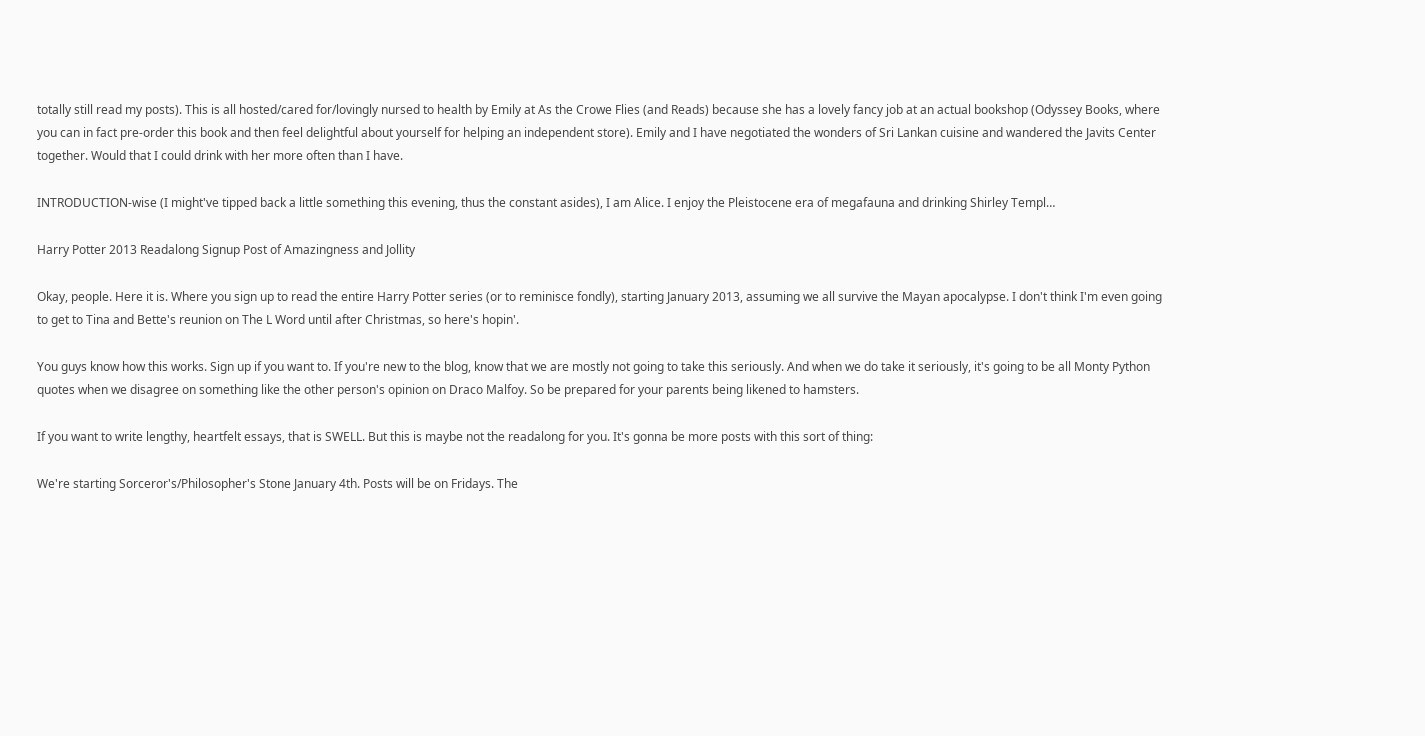totally still read my posts). This is all hosted/cared for/lovingly nursed to health by Emily at As the Crowe Flies (and Reads) because she has a lovely fancy job at an actual bookshop (Odyssey Books, where you can in fact pre-order this book and then feel delightful about yourself for helping an independent store). Emily and I have negotiated the wonders of Sri Lankan cuisine and wandered the Javits Center together. Would that I could drink with her more often than I have.

INTRODUCTION-wise (I might've tipped back a little something this evening, thus the constant asides), I am Alice. I enjoy the Pleistocene era of megafauna and drinking Shirley Templ…

Harry Potter 2013 Readalong Signup Post of Amazingness and Jollity

Okay, people. Here it is. Where you sign up to read the entire Harry Potter series (or to reminisce fondly), starting January 2013, assuming we all survive the Mayan apocalypse. I don't think I'm even going to get to Tina and Bette's reunion on The L Word until after Christmas, so here's hopin'.

You guys know how this works. Sign up if you want to. If you're new to the blog, know that we are mostly not going to take this seriously. And when we do take it seriously, it's going to be all Monty Python quotes when we disagree on something like the other person's opinion on Draco Malfoy. So be prepared for your parents being likened to hamsters.

If you want to write lengthy, heartfelt essays, that is SWELL. But this is maybe not the readalong for you. It's gonna be more posts with this sort of thing:

We're starting Sorceror's/Philosopher's Stone January 4th. Posts will be on Fridays. The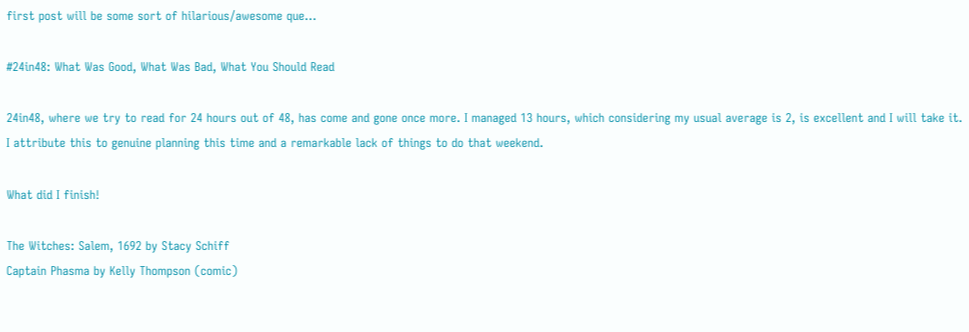first post will be some sort of hilarious/awesome que…

#24in48: What Was Good, What Was Bad, What You Should Read

24in48, where we try to read for 24 hours out of 48, has come and gone once more. I managed 13 hours, which considering my usual average is 2, is excellent and I will take it. I attribute this to genuine planning this time and a remarkable lack of things to do that weekend.

What did I finish!

The Witches: Salem, 1692 by Stacy Schiff
Captain Phasma by Kelly Thompson (comic)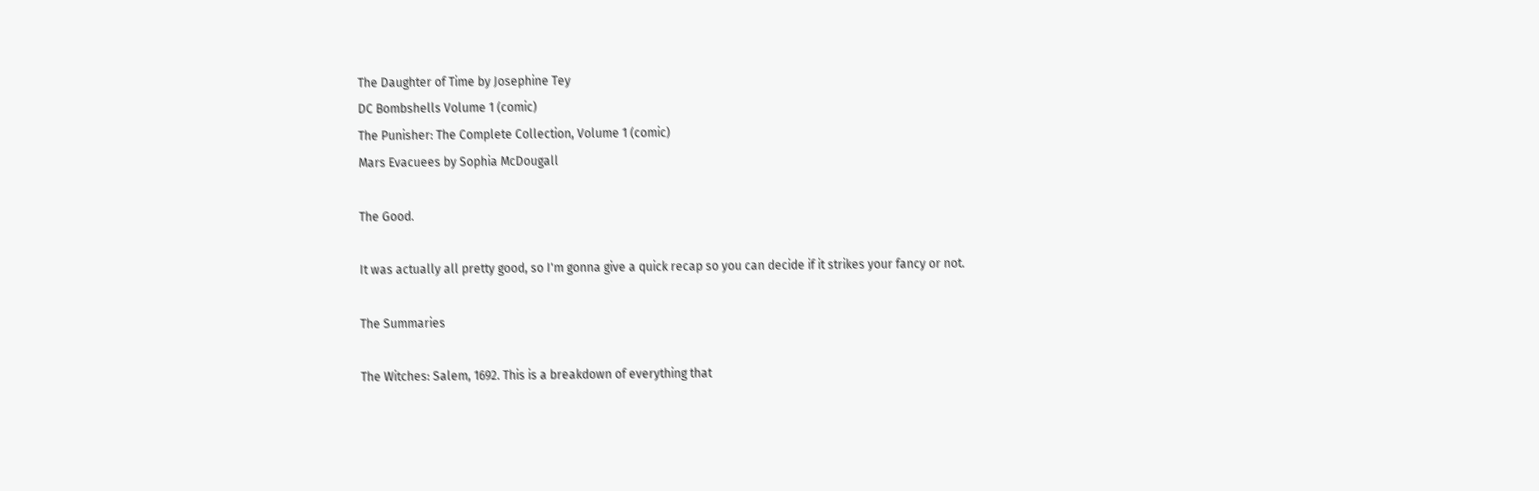The Daughter of Time by Josephine Tey
DC Bombshells Volume 1 (comic)
The Punisher: The Complete Collection, Volume 1 (comic)
Mars Evacuees by Sophia McDougall

The Good.

It was actually all pretty good, so I'm gonna give a quick recap so you can decide if it strikes your fancy or not.

The Summaries

The Witches: Salem, 1692. This is a breakdown of everything that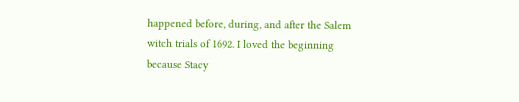happened before, during, and after the Salem witch trials of 1692. I loved the beginning because Stacy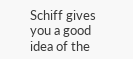Schiff gives you a good idea of the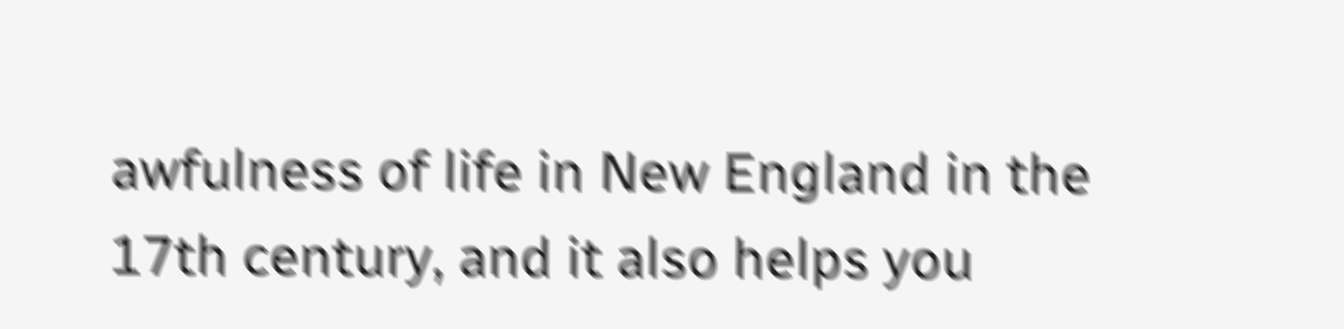awfulness of life in New England in the 17th century, and it also helps you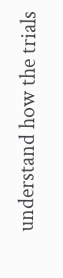understand how the trials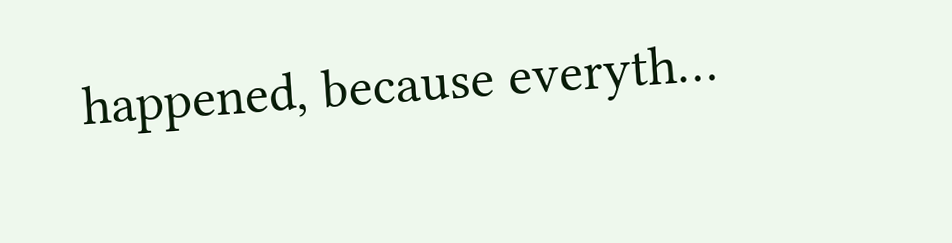happened, because everyth…